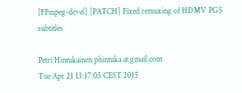[FFmpeg-devel] [PATCH] Fixed remuxing of HDMV PGS subtitles

Petri Hintukainen phintuka at gmail.com
Tue Apr 21 13:17:05 CEST 2015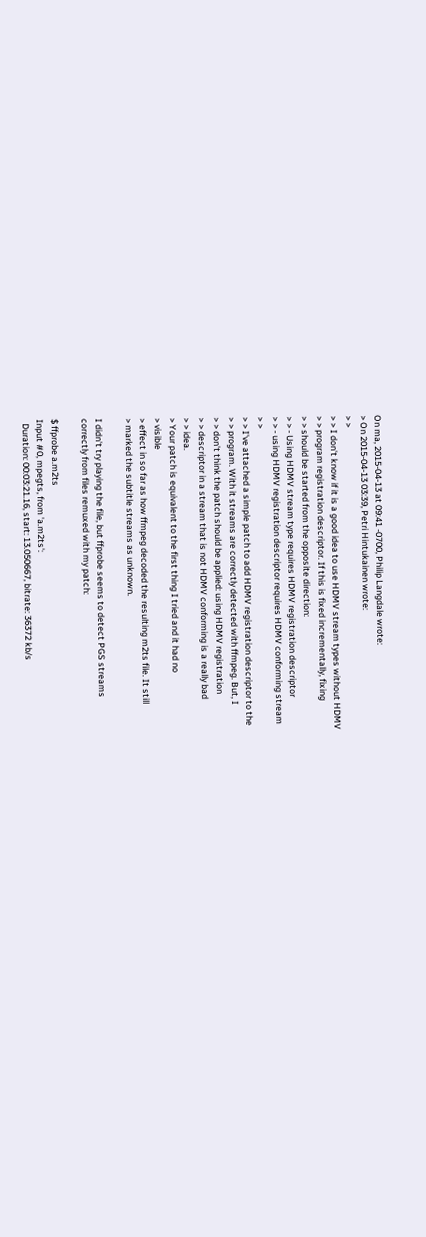On ma, 2015-04-13 at 09:41 -0700, Philip Langdale wrote:
> On 2015-04-13 03:39, Petri Hintukainen wrote:
> >
> > I don't know if it is a good idea to use HDMV stream types without HDMV
> > program registration descriptor. If this is fixed incrementally, fixing
> > should be started from the opposite direction:
> > - Using HDMV stream type requires HDMV registration descriptor
> > - using HDMV registration descriptor requires HDMV conforming stream
> >
> > I've attached a simple patch to add HDMV registration descriptor to the
> > program. With it streams are correctly detected with ffmpeg. But, I
> > don't think the patch should be applied: using HDMV registration
> > descriptor in a stream that is not HDMV conforming is a really bad
> > idea.
> Your patch is equivalent to the first thing I tried and it had no
> visible
> effect in so far as how ffmpeg decoded the resulting m2ts file. It still
> marked the subtitle streams as unknown.

I didn't try playing the file, but ffprobe seems to detect PGS streams
correctly from files remuxed with my patch:

$ ffprobe a.m2ts
Input #0, mpegts, from 'a.m2ts':
  Duration: 00:03:21.16, start: 13.050667, bitrate: 36372 kb/s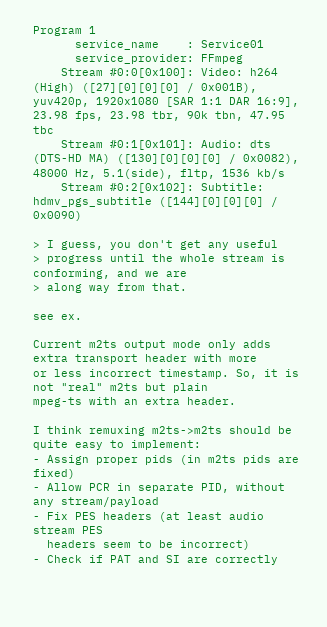Program 1
      service_name    : Service01
      service_provider: FFmpeg
    Stream #0:0[0x100]: Video: h264 (High) ([27][0][0][0] / 0x001B), yuv420p, 1920x1080 [SAR 1:1 DAR 16:9], 23.98 fps, 23.98 tbr, 90k tbn, 47.95 tbc
    Stream #0:1[0x101]: Audio: dts (DTS-HD MA) ([130][0][0][0] / 0x0082), 48000 Hz, 5.1(side), fltp, 1536 kb/s
    Stream #0:2[0x102]: Subtitle: hdmv_pgs_subtitle ([144][0][0][0] / 0x0090)

> I guess, you don't get any useful
> progress until the whole stream is conforming, and we are
> along way from that.

see ex.

Current m2ts output mode only adds extra transport header with more
or less incorrect timestamp. So, it is not "real" m2ts but plain
mpeg-ts with an extra header.

I think remuxing m2ts->m2ts should be quite easy to implement:
- Assign proper pids (in m2ts pids are fixed)
- Allow PCR in separate PID, without any stream/payload
- Fix PES headers (at least audio stream PES
  headers seem to be incorrect)
- Check if PAT and SI are correctly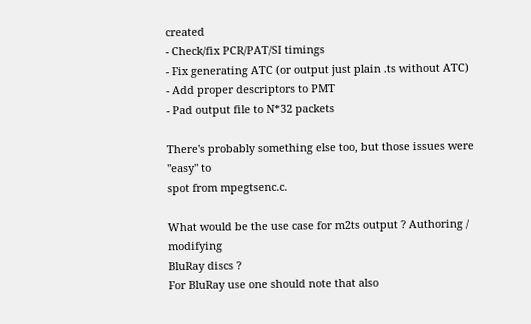created
- Check/fix PCR/PAT/SI timings
- Fix generating ATC (or output just plain .ts without ATC)
- Add proper descriptors to PMT
- Pad output file to N*32 packets

There's probably something else too, but those issues were "easy" to
spot from mpegtsenc.c.

What would be the use case for m2ts output ? Authoring / modifying
BluRay discs ?
For BluRay use one should note that also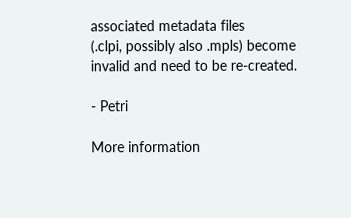associated metadata files
(.clpi, possibly also .mpls) become invalid and need to be re-created.

- Petri

More information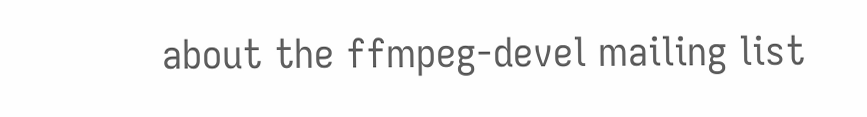about the ffmpeg-devel mailing list